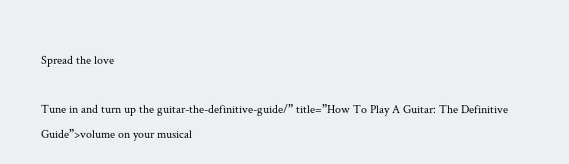Spread the love

Tune in and turn up the guitar-the-definitive-guide/” title=”How To Play A Guitar: The Definitive Guide”>volume on your musical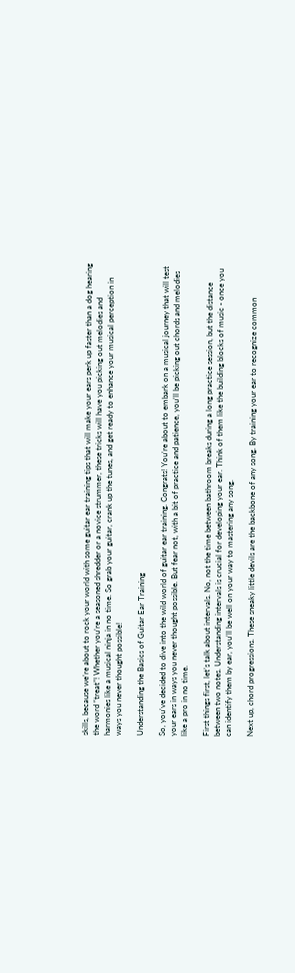skills, because we’re about to rock your world with some guitar ear training tips that will make your ears perk up faster than a dog hearing the word “treat”! Whether you’re a seasoned shredder or a novice strummer, these tricks will have you picking out melodies and harmonies like a musical ninja in no time. So grab your guitar, crank up the tunes, and get ready to enhance your musical perception in ways you never thought possible!

Understanding the Basics of Guitar Ear Training

So, you’ve decided to dive into the wild world of guitar ear training. Congrats! You’re about to embark on a musical journey that will test your ears in ways you never thought possible. But fear not, with a bit of practice and patience, you’ll be picking out chords and melodies like a pro in no time.

First things first, let’s talk about intervals. No, not the time between bathroom breaks during a long practice session, but the distance between two notes. Understanding intervals is crucial for developing your ear. Think of them like the building blocks of music - once you can identify them by ear, you’ll be well on your way to mastering any song.

Next up, chord progressions. These sneaky little devils are the backbone of any song. By training your ear to recognize common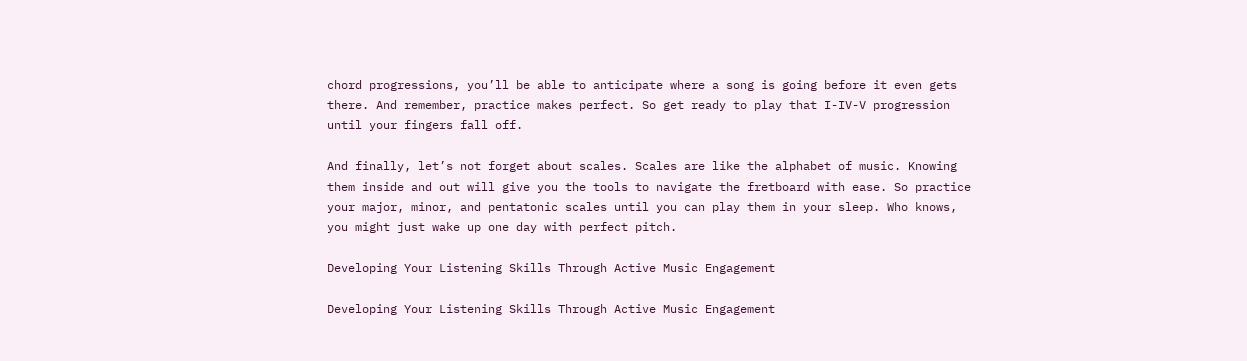chord progressions, you’ll be able to anticipate where a song is going before it even gets there. And remember, practice makes perfect. So get ready to play that I-IV-V progression until your fingers fall off.

And finally, let’s not forget about scales. Scales are like the alphabet of music. Knowing them inside and out will give you the tools to navigate the fretboard with ease. So practice your major, minor, and pentatonic scales until you can play them in your sleep. Who knows, you might just wake up one day with perfect pitch.

Developing Your Listening Skills Through Active Music Engagement

Developing Your Listening Skills Through Active Music Engagement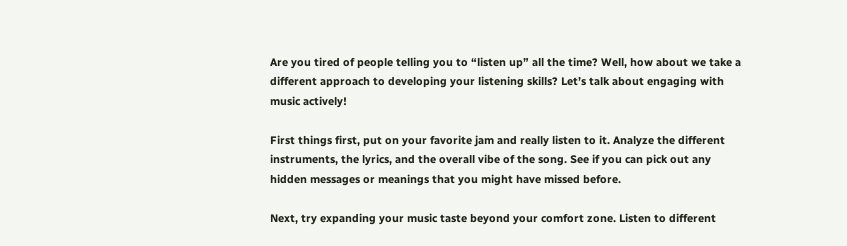Are you tired of people telling you to “listen up” all the time? Well, how about we take a different approach to developing your listening skills? Let’s talk about engaging with music actively!

First things first, put on your favorite jam and really listen to it. Analyze the different instruments, the lyrics, and the overall vibe of the song. See if you can pick out any hidden messages or meanings that you might have missed before.

Next, try expanding your music taste beyond your comfort zone. Listen to different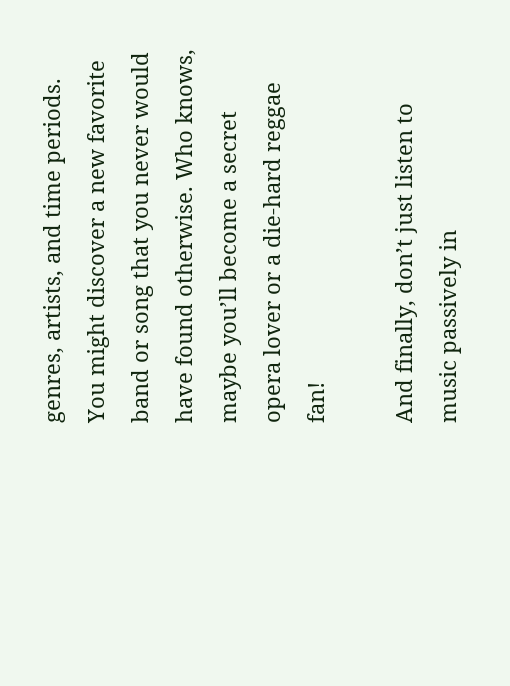genres, artists, and time periods. You might discover a new favorite band or song that you never would have found otherwise. Who knows, maybe you’ll become a secret opera lover or a die-hard reggae fan!

And finally, don’t just listen to music passively in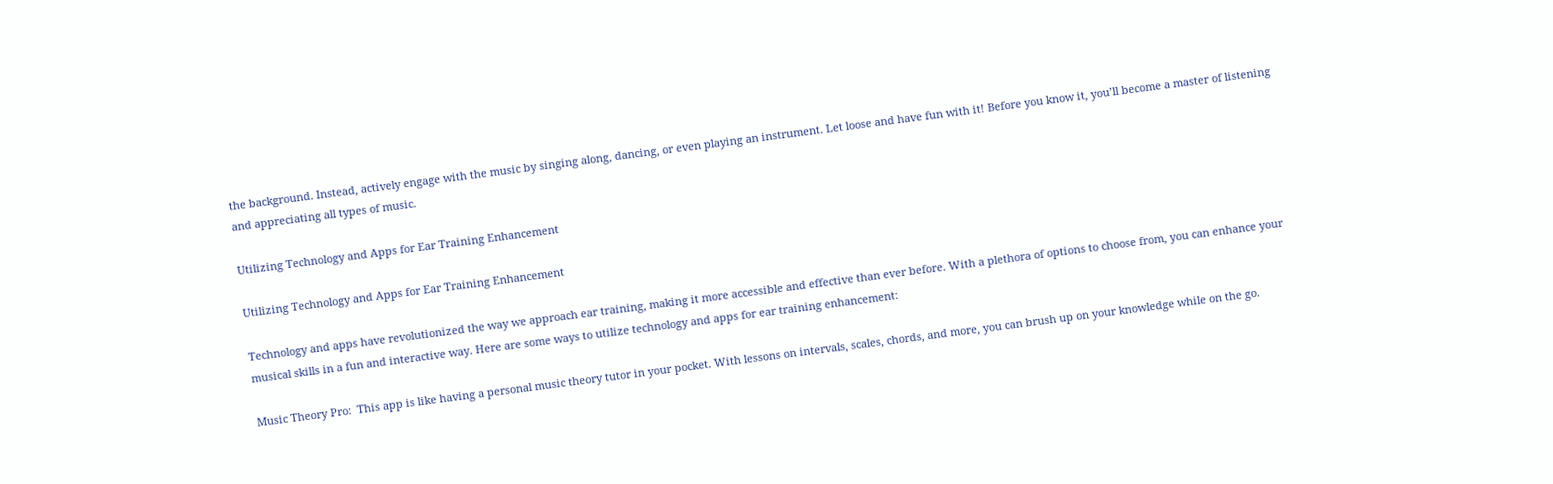the background. Instead, actively engage with the music by singing along, dancing, or even playing an instrument. Let loose and have fun with it! Before you know it, you’ll become a master of listening and appreciating all types of music.

Utilizing Technology and Apps for Ear Training Enhancement

Utilizing Technology and Apps for Ear Training Enhancement

Technology and apps have revolutionized the way we approach ear training, making it more accessible and effective than ever before. With a plethora of options to choose from, you can enhance your musical skills in a fun and interactive way. Here are some ways to utilize technology and apps for ear training enhancement:

Music Theory Pro:  This app is like having a personal music theory tutor in your pocket. With lessons on intervals, scales, chords, and more, you can brush up on your knowledge while on the go.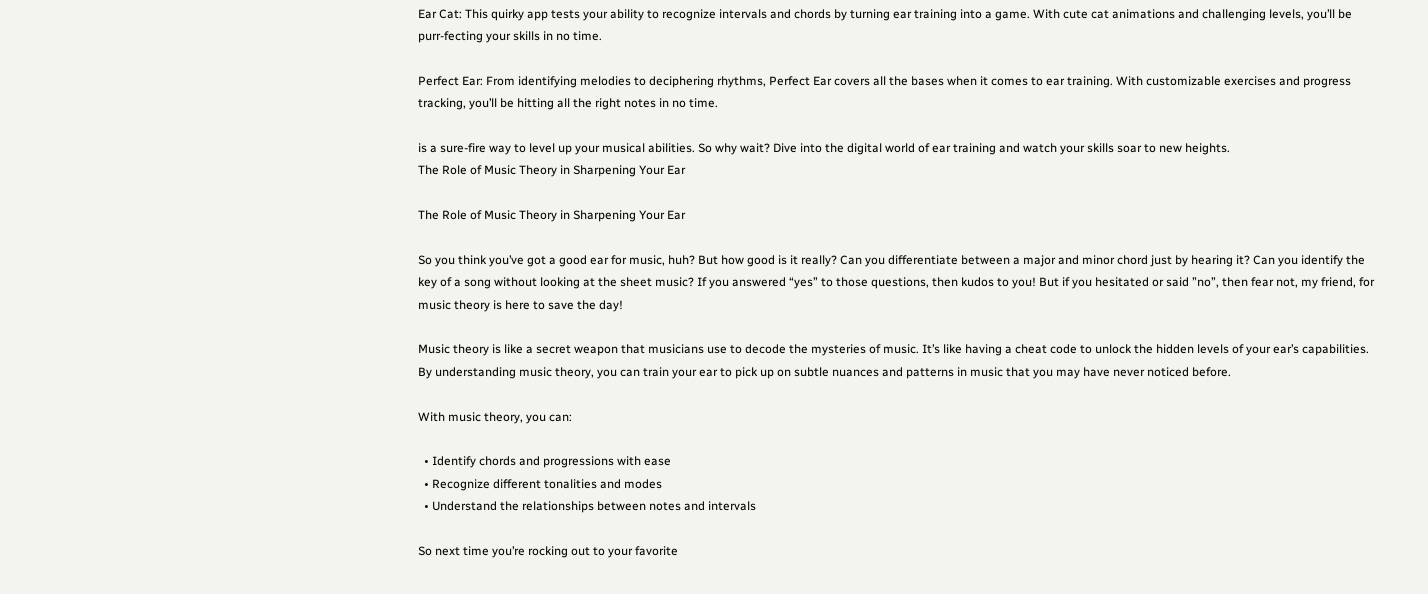Ear Cat: This quirky app tests your ability to recognize intervals and chords by turning ear training into a game. With cute cat animations and challenging levels, you’ll be purr-fecting your skills in no time.

Perfect Ear: From identifying melodies to deciphering rhythms, Perfect Ear covers all the bases when it comes to ear training. With customizable exercises and progress tracking, you’ll be hitting all the right notes in no time.

is a sure-fire way to level up your musical abilities. So why wait? Dive into the digital world of ear training and watch your skills soar to new heights.
The Role of Music Theory in Sharpening Your Ear

The Role of Music Theory in Sharpening Your Ear

So you think you’ve got a good ear for music, huh? But how good is it really? Can you differentiate between a major and minor chord just by hearing it? Can you identify the key of a song without looking at the sheet music? If you answered “yes” to those questions, then kudos to you! But if you hesitated or said ”no”, then fear not, my friend, for music theory is here to save the day!

Music theory is like a secret weapon that musicians use to decode the mysteries of music. It’s like having a cheat code to unlock the hidden levels of your ear’s capabilities. By understanding music theory, you can train your ear to pick up on subtle nuances and patterns in music that you may have never noticed before.

With music theory, you can:

  • Identify chords and progressions with ease
  • Recognize different tonalities and modes
  • Understand the relationships between notes and intervals

So next time you’re rocking out to your favorite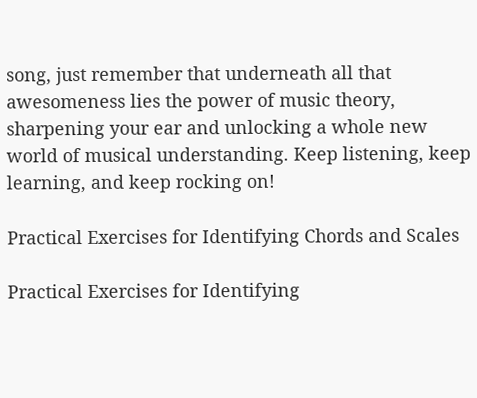song, just remember that underneath all that awesomeness lies the power of music theory, sharpening your ear and unlocking a whole new world of musical understanding. Keep listening, keep learning, and keep rocking on!

Practical Exercises for Identifying Chords and Scales

Practical Exercises for Identifying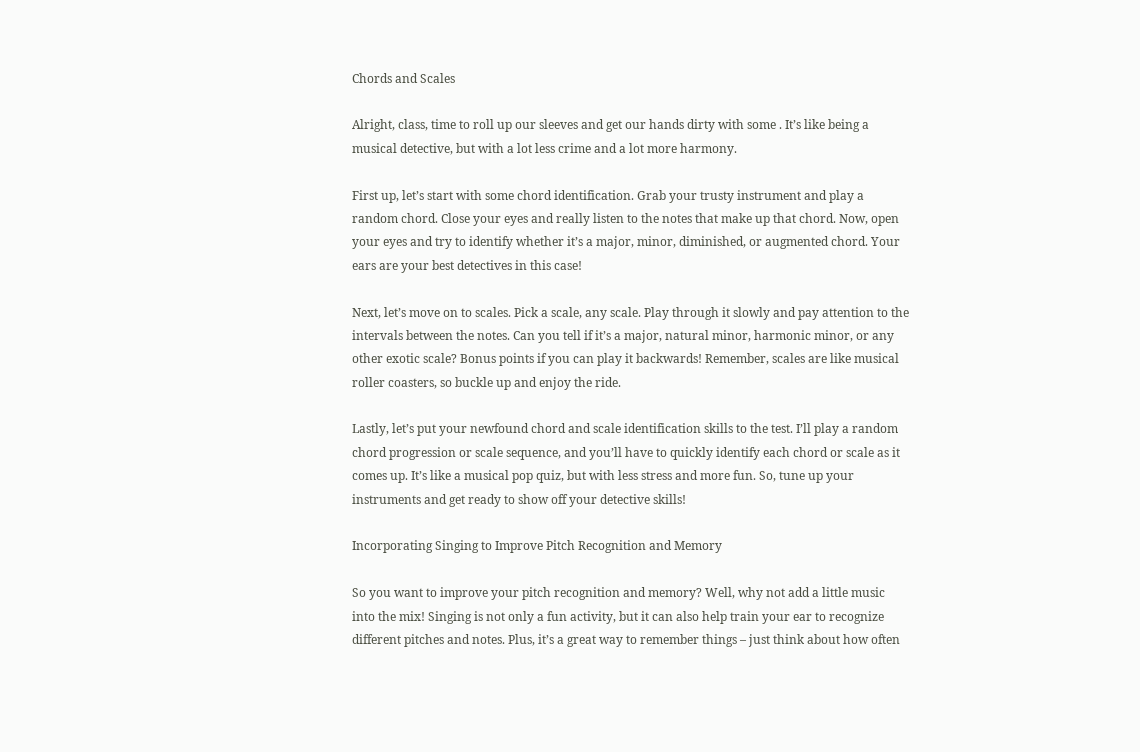Chords and Scales

Alright, class, time to roll up our sleeves and get our hands dirty with some . It’s like being a musical detective, but with a lot less crime and a lot more harmony.

First up, let’s start with some chord identification. Grab your trusty instrument and play a random chord. Close your eyes and really listen to the notes that make up that chord. Now, open your eyes and try to identify whether it’s a major, minor, diminished, or augmented chord. Your ears are your best detectives in this case!

Next, let’s move on to scales. Pick a scale, any scale. Play through it slowly and pay attention to the intervals between the notes. Can you tell if it’s a major, natural minor, harmonic minor, or any other exotic scale? Bonus points if you can play it backwards! Remember, scales are like musical roller coasters, so buckle up and enjoy the ride.

Lastly, let’s put your newfound chord and scale identification skills to the test. I’ll play a random chord progression or scale sequence, and you’ll have to quickly identify each chord or scale as it comes up. It’s like a musical pop quiz, but with less stress and more fun. So, tune up your instruments and get ready to show off your detective skills!

Incorporating Singing to Improve Pitch Recognition and Memory

So you want to improve your pitch recognition and memory? Well, why not add a little music into the mix! Singing is not only a fun activity, but it can also help train your ear to recognize different pitches and notes. Plus, it’s a great way to remember things – just think about how often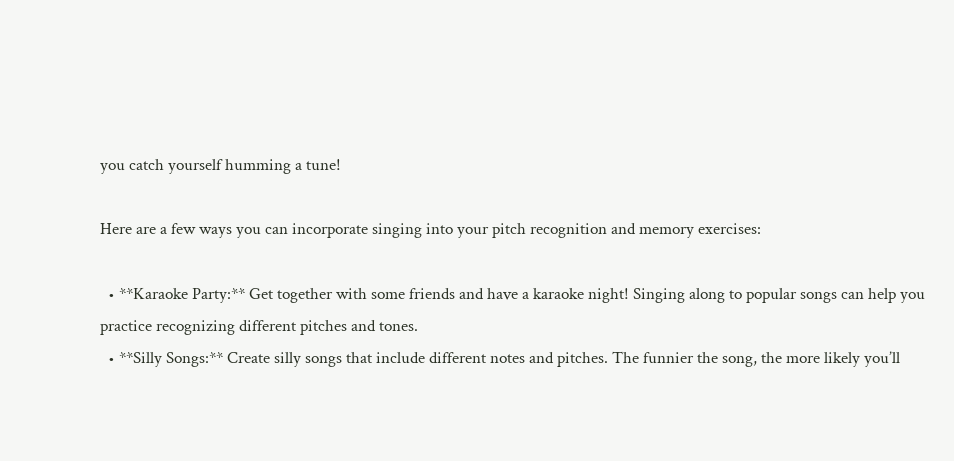you catch yourself humming a tune!

Here are a few ways you can incorporate singing into your pitch recognition and memory exercises:

  • **Karaoke Party:** Get together with some friends and have a karaoke night! Singing along to popular songs can help you practice recognizing different pitches and tones.
  • **Silly Songs:** Create silly songs that include different notes and pitches. The funnier the song, the more likely you’ll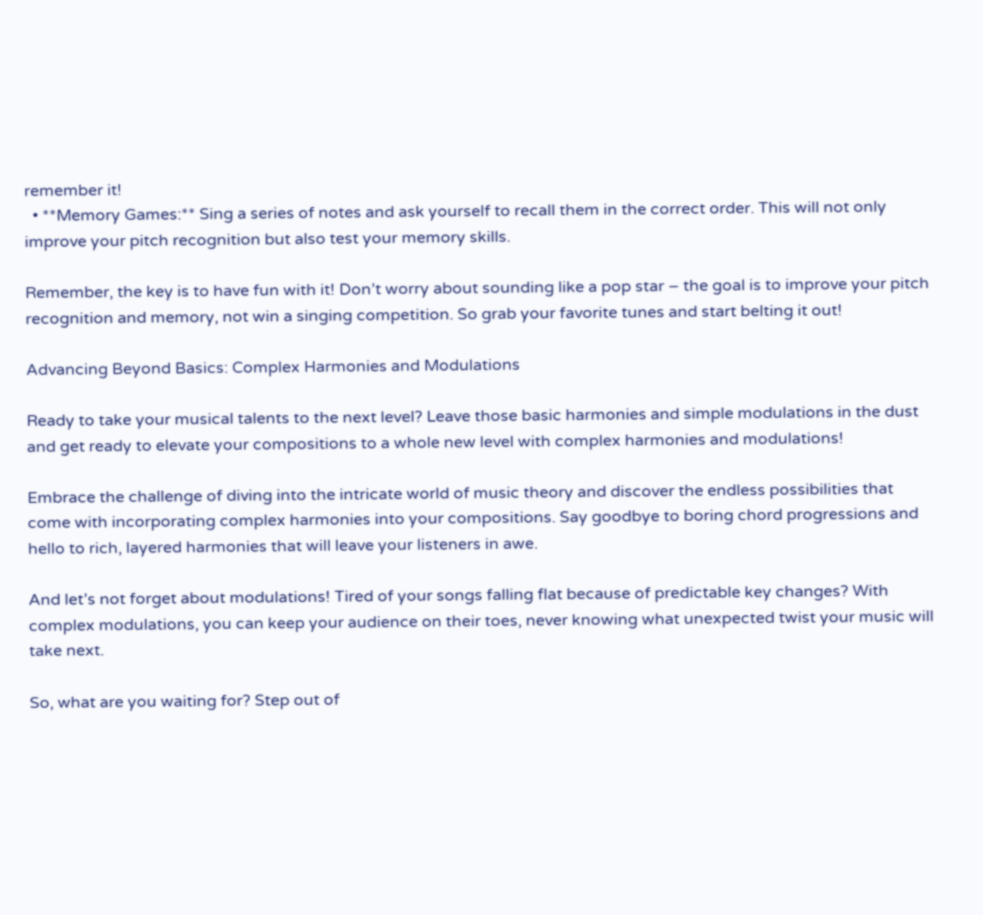remember it!
  • **Memory Games:** Sing a series of notes and ask yourself to recall them in the correct order. This will not only improve your pitch recognition but also test your memory skills.

Remember, the key is to have fun with it! Don’t worry about sounding like a pop star – the goal is to improve your pitch recognition and memory, not win a singing competition. So grab your favorite tunes and start belting it out!

Advancing Beyond Basics: Complex Harmonies and Modulations

Ready to take your musical talents to the next level? Leave those basic harmonies and simple modulations in the dust and get ready to elevate your compositions to a whole new level with complex harmonies and modulations!

Embrace the challenge of diving into the intricate world of music theory and discover the endless possibilities that come with incorporating complex harmonies into your compositions. Say goodbye to boring chord progressions and hello to rich, layered harmonies that will leave your listeners in awe.

And let’s not forget about modulations! Tired of your songs falling flat because of predictable key changes? With complex modulations, you can keep your audience on their toes, never knowing what unexpected twist your music will take next.

So, what are you waiting for? Step out of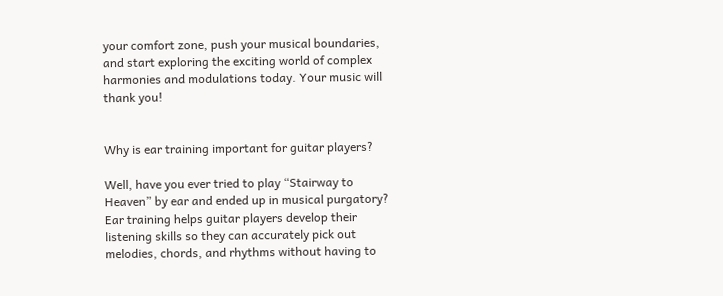your comfort zone, push your musical boundaries, and start exploring the exciting world of complex harmonies and modulations today. Your music will thank you!


Why is ear training important for guitar players?

Well, have you ever tried to play “Stairway to Heaven” by ear and ended up in musical purgatory? Ear training helps guitar players develop their listening skills so they can accurately pick out melodies, chords, and rhythms without having to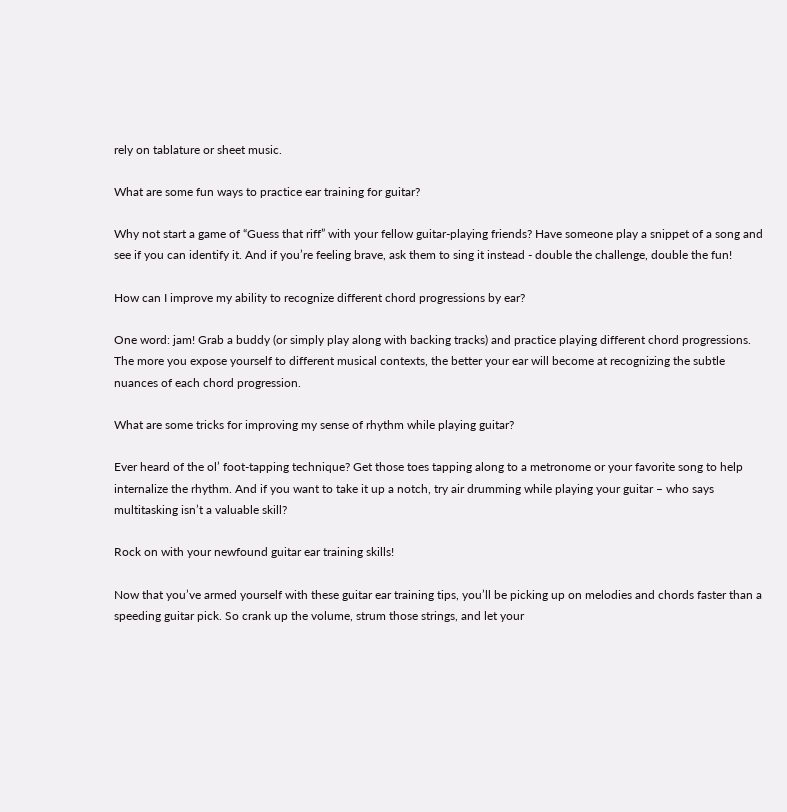rely on tablature or sheet music.

What are some fun ways to practice ear training for guitar?

Why not start a game of “Guess that riff” with your fellow guitar-playing friends? Have someone play a snippet of a song and see if you can identify it. And if you’re feeling brave, ask them to sing it instead - double the challenge, double the fun!

How can I improve my ability to recognize different chord progressions by ear?

One word: jam! Grab a buddy (or simply play along with backing tracks) and practice playing different chord progressions. The more you expose yourself to different musical contexts, the better your ear will become at recognizing the subtle nuances of each chord progression.

What are some tricks for improving my sense of rhythm while playing guitar?

Ever heard of the ol’ foot-tapping technique? Get those toes tapping along to a metronome or your favorite song to help internalize the rhythm. And if you want to take it up a notch, try air drumming while playing your guitar – who says multitasking isn’t a valuable skill?

Rock on with your newfound guitar ear training skills!

Now that you’ve armed yourself with these guitar ear training tips, you’ll be picking up on melodies and chords faster than a speeding guitar pick. So crank up the volume, strum those strings, and let your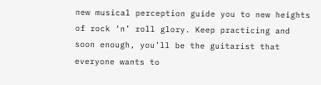new musical perception guide you to new heights of rock ‘n’ roll glory. Keep practicing and soon enough, you’ll be the guitarist that everyone wants to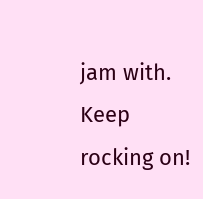jam with. Keep rocking on!